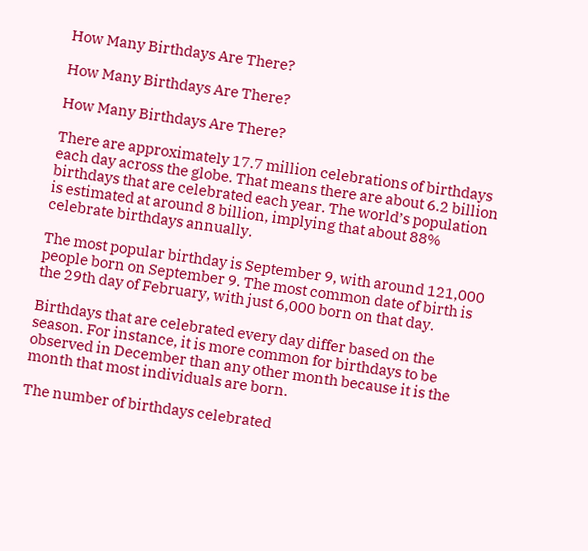How Many Birthdays Are There?

How Many Birthdays Are There?

How Many Birthdays Are There?

There are approximately 17.7 million celebrations of birthdays each day across the globe. That means there are about 6.2 billion birthdays that are celebrated each year. The world’s population is estimated at around 8 billion, implying that about 88% celebrate birthdays annually.

The most popular birthday is September 9, with around 121,000 people born on September 9. The most common date of birth is the 29th day of February, with just 6,000 born on that day.

Birthdays that are celebrated every day differ based on the season. For instance, it is more common for birthdays to be observed in December than any other month because it is the month that most individuals are born.

The number of birthdays celebrated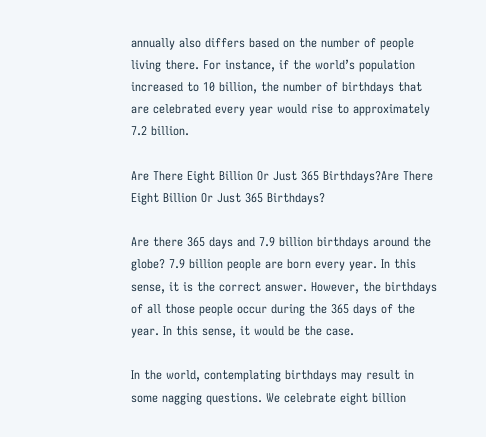annually also differs based on the number of people living there. For instance, if the world’s population increased to 10 billion, the number of birthdays that are celebrated every year would rise to approximately 7.2 billion.

Are There Eight Billion Or Just 365 Birthdays?Are There Eight Billion Or Just 365 Birthdays?

Are there 365 days and 7.9 billion birthdays around the globe? 7.9 billion people are born every year. In this sense, it is the correct answer. However, the birthdays of all those people occur during the 365 days of the year. In this sense, it would be the case.

In the world, contemplating birthdays may result in some nagging questions. We celebrate eight billion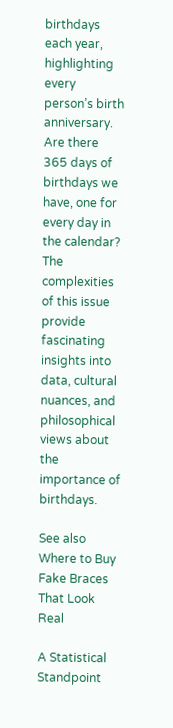birthdays each year, highlighting every person’s birth anniversary. Are there 365 days of birthdays we have, one for every day in the calendar? The complexities of this issue provide fascinating insights into data, cultural nuances, and philosophical views about the importance of birthdays.

See also  Where to Buy Fake Braces That Look Real

A Statistical Standpoint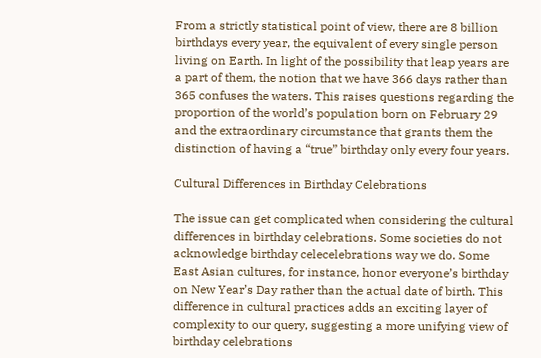From a strictly statistical point of view, there are 8 billion birthdays every year, the equivalent of every single person living on Earth. In light of the possibility that leap years are a part of them, the notion that we have 366 days rather than 365 confuses the waters. This raises questions regarding the proportion of the world’s population born on February 29 and the extraordinary circumstance that grants them the distinction of having a “true” birthday only every four years.

Cultural Differences in Birthday Celebrations

The issue can get complicated when considering the cultural differences in birthday celebrations. Some societies do not acknowledge birthday celecelebrations way we do. Some East Asian cultures, for instance, honor everyone’s birthday on New Year’s Day rather than the actual date of birth. This difference in cultural practices adds an exciting layer of complexity to our query, suggesting a more unifying view of birthday celebrations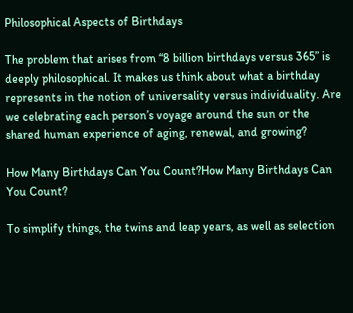Philosophical Aspects of Birthdays

The problem that arises from “8 billion birthdays versus 365” is deeply philosophical. It makes us think about what a birthday represents in the notion of universality versus individuality. Are we celebrating each person’s voyage around the sun or the shared human experience of aging, renewal, and growing?

How Many Birthdays Can You Count?How Many Birthdays Can You Count?

To simplify things, the twins and leap years, as well as selection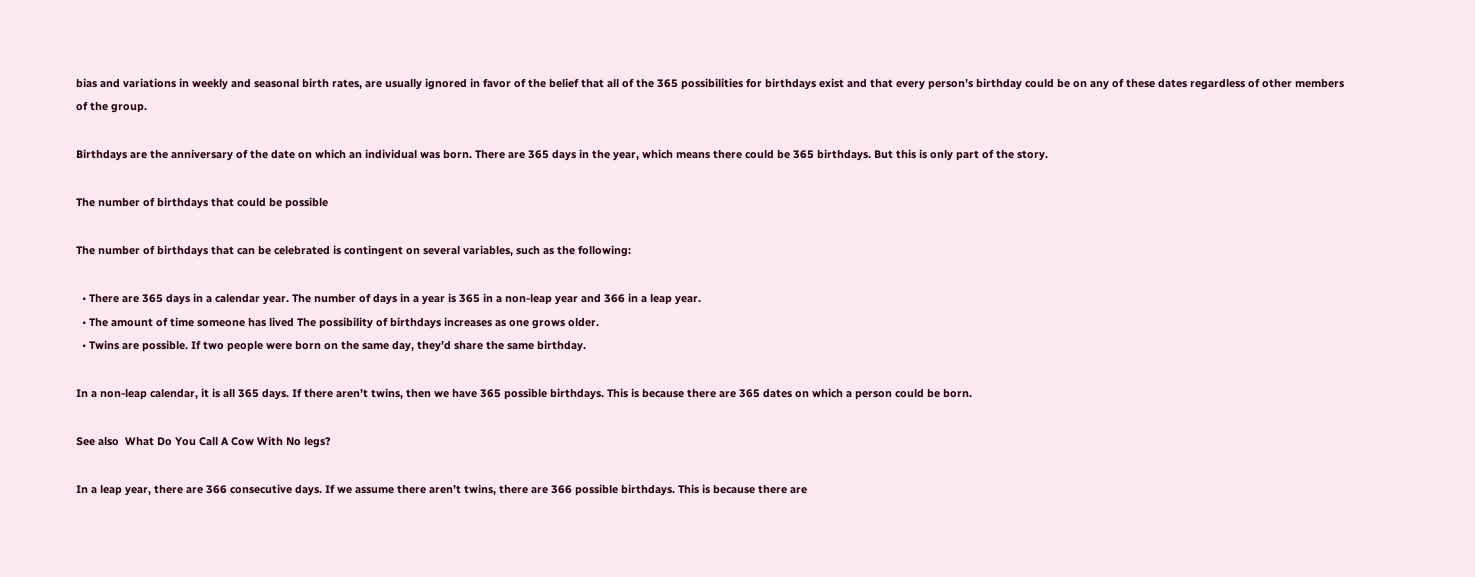bias and variations in weekly and seasonal birth rates, are usually ignored in favor of the belief that all of the 365 possibilities for birthdays exist and that every person’s birthday could be on any of these dates regardless of other members of the group.

Birthdays are the anniversary of the date on which an individual was born. There are 365 days in the year, which means there could be 365 birthdays. But this is only part of the story.

The number of birthdays that could be possible

The number of birthdays that can be celebrated is contingent on several variables, such as the following:

  • There are 365 days in a calendar year. The number of days in a year is 365 in a non-leap year and 366 in a leap year.
  • The amount of time someone has lived The possibility of birthdays increases as one grows older.
  • Twins are possible. If two people were born on the same day, they’d share the same birthday.

In a non-leap calendar, it is all 365 days. If there aren’t twins, then we have 365 possible birthdays. This is because there are 365 dates on which a person could be born.

See also  What Do You Call A Cow With No legs?

In a leap year, there are 366 consecutive days. If we assume there aren’t twins, there are 366 possible birthdays. This is because there are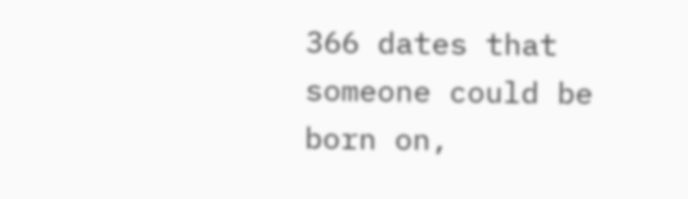366 dates that someone could be born on,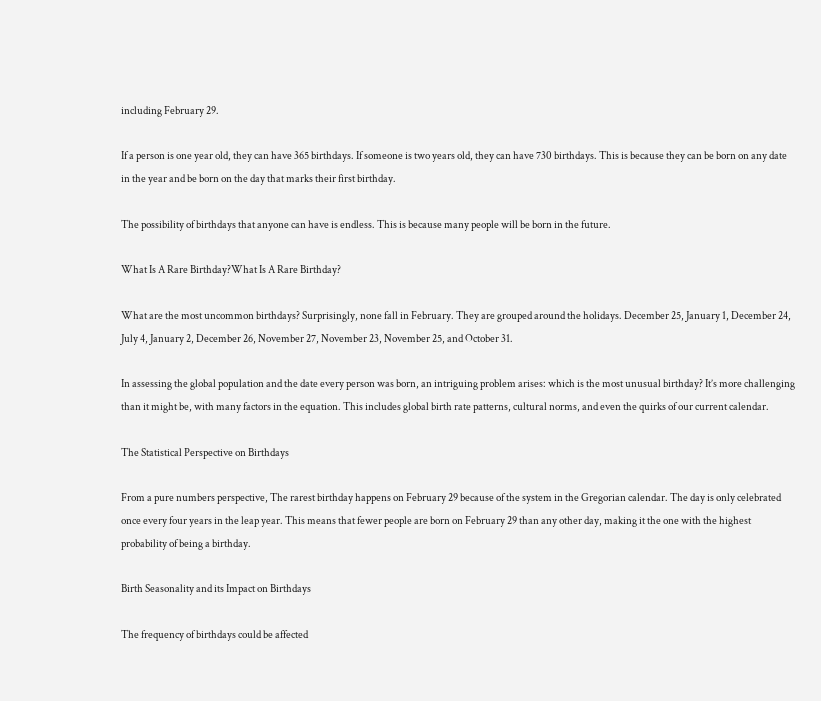including February 29.

If a person is one year old, they can have 365 birthdays. If someone is two years old, they can have 730 birthdays. This is because they can be born on any date in the year and be born on the day that marks their first birthday.

The possibility of birthdays that anyone can have is endless. This is because many people will be born in the future.

What Is A Rare Birthday?What Is A Rare Birthday?

What are the most uncommon birthdays? Surprisingly, none fall in February. They are grouped around the holidays. December 25, January 1, December 24, July 4, January 2, December 26, November 27, November 23, November 25, and October 31.

In assessing the global population and the date every person was born, an intriguing problem arises: which is the most unusual birthday? It’s more challenging than it might be, with many factors in the equation. This includes global birth rate patterns, cultural norms, and even the quirks of our current calendar.

The Statistical Perspective on Birthdays

From a pure numbers perspective, The rarest birthday happens on February 29 because of the system in the Gregorian calendar. The day is only celebrated once every four years in the leap year. This means that fewer people are born on February 29 than any other day, making it the one with the highest probability of being a birthday.

Birth Seasonality and its Impact on Birthdays

The frequency of birthdays could be affected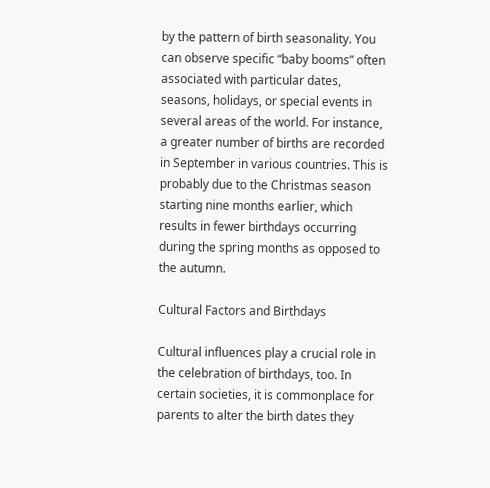by the pattern of birth seasonality. You can observe specific “baby booms” often associated with particular dates, seasons, holidays, or special events in several areas of the world. For instance, a greater number of births are recorded in September in various countries. This is probably due to the Christmas season starting nine months earlier, which results in fewer birthdays occurring during the spring months as opposed to the autumn.

Cultural Factors and Birthdays

Cultural influences play a crucial role in the celebration of birthdays, too. In certain societies, it is commonplace for parents to alter the birth dates they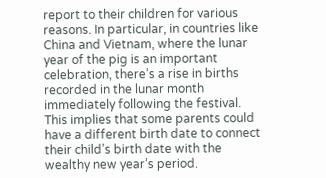report to their children for various reasons. In particular, in countries like China and Vietnam, where the lunar year of the pig is an important celebration, there’s a rise in births recorded in the lunar month immediately following the festival. This implies that some parents could have a different birth date to connect their child’s birth date with the wealthy new year’s period.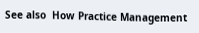See also  How Practice Management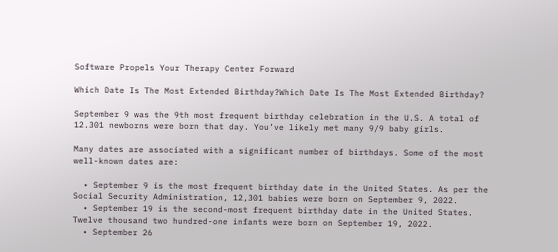Software Propels Your Therapy Center Forward

Which Date Is The Most Extended Birthday?Which Date Is The Most Extended Birthday?

September 9 was the 9th most frequent birthday celebration in the U.S. A total of 12.301 newborns were born that day. You’ve likely met many 9/9 baby girls.

Many dates are associated with a significant number of birthdays. Some of the most well-known dates are:

  • September 9 is the most frequent birthday date in the United States. As per the Social Security Administration, 12,301 babies were born on September 9, 2022.
  • September 19 is the second-most frequent birthday date in the United States. Twelve thousand two hundred-one infants were born on September 19, 2022.
  • September 26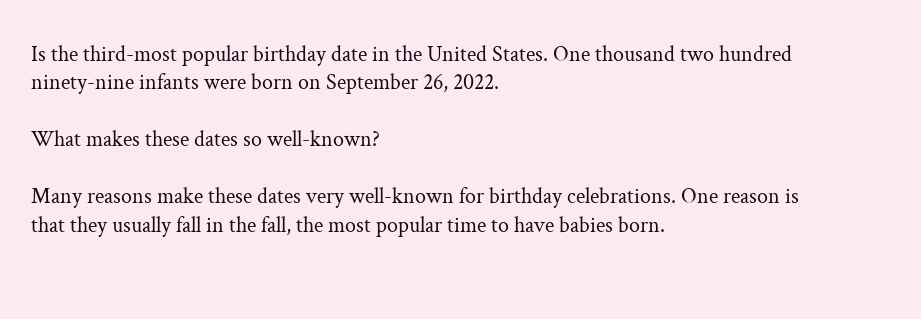Is the third-most popular birthday date in the United States. One thousand two hundred ninety-nine infants were born on September 26, 2022.

What makes these dates so well-known?

Many reasons make these dates very well-known for birthday celebrations. One reason is that they usually fall in the fall, the most popular time to have babies born.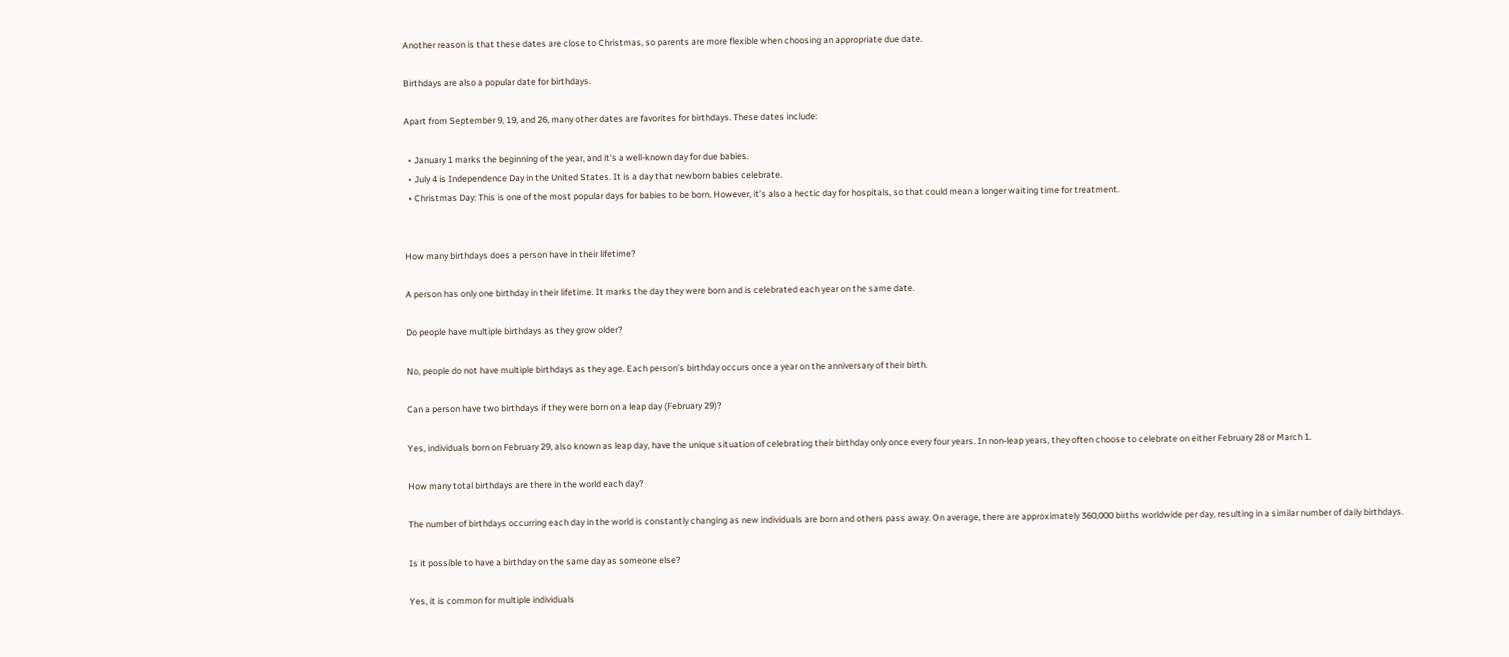Another reason is that these dates are close to Christmas, so parents are more flexible when choosing an appropriate due date.

Birthdays are also a popular date for birthdays.

Apart from September 9, 19, and 26, many other dates are favorites for birthdays. These dates include:

  • January 1 marks the beginning of the year, and it’s a well-known day for due babies.
  • July 4 is Independence Day in the United States. It is a day that newborn babies celebrate.
  • Christmas Day: This is one of the most popular days for babies to be born. However, it’s also a hectic day for hospitals, so that could mean a longer waiting time for treatment.


How many birthdays does a person have in their lifetime?

A person has only one birthday in their lifetime. It marks the day they were born and is celebrated each year on the same date.

Do people have multiple birthdays as they grow older?

No, people do not have multiple birthdays as they age. Each person’s birthday occurs once a year on the anniversary of their birth.

Can a person have two birthdays if they were born on a leap day (February 29)?

Yes, individuals born on February 29, also known as leap day, have the unique situation of celebrating their birthday only once every four years. In non-leap years, they often choose to celebrate on either February 28 or March 1.

How many total birthdays are there in the world each day?

The number of birthdays occurring each day in the world is constantly changing as new individuals are born and others pass away. On average, there are approximately 360,000 births worldwide per day, resulting in a similar number of daily birthdays.

Is it possible to have a birthday on the same day as someone else?

Yes, it is common for multiple individuals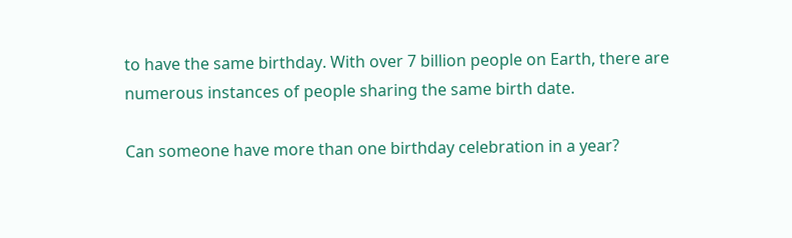to have the same birthday. With over 7 billion people on Earth, there are numerous instances of people sharing the same birth date.

Can someone have more than one birthday celebration in a year?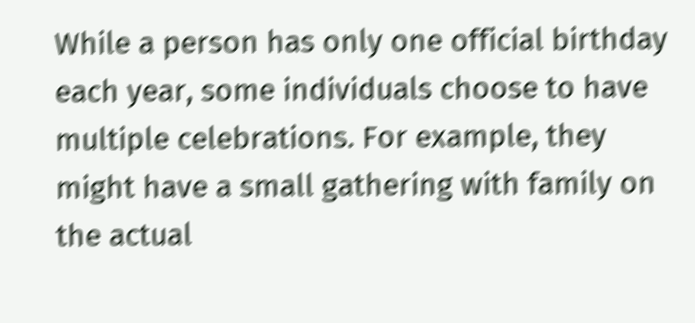While a person has only one official birthday each year, some individuals choose to have multiple celebrations. For example, they might have a small gathering with family on the actual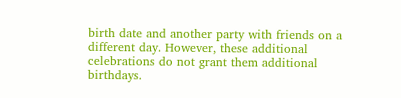birth date and another party with friends on a different day. However, these additional celebrations do not grant them additional birthdays.